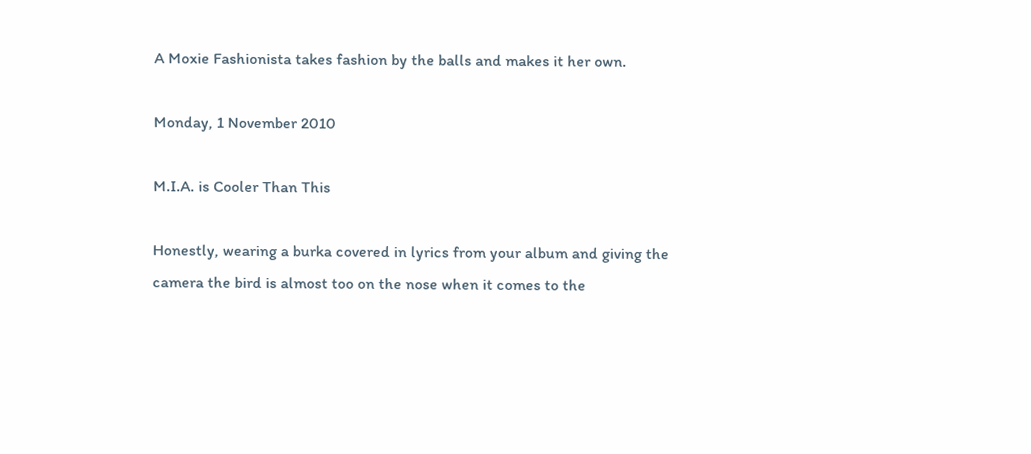A Moxie Fashionista takes fashion by the balls and makes it her own.

Monday, 1 November 2010

M.I.A. is Cooler Than This

Honestly, wearing a burka covered in lyrics from your album and giving the camera the bird is almost too on the nose when it comes to the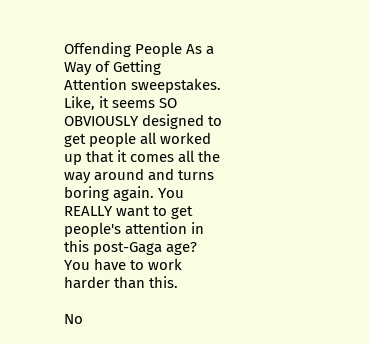Offending People As a Way of Getting Attention sweepstakes. Like, it seems SO OBVIOUSLY designed to get people all worked up that it comes all the way around and turns boring again. You REALLY want to get people's attention in this post-Gaga age? You have to work harder than this.

No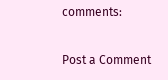comments:

Post a Comment